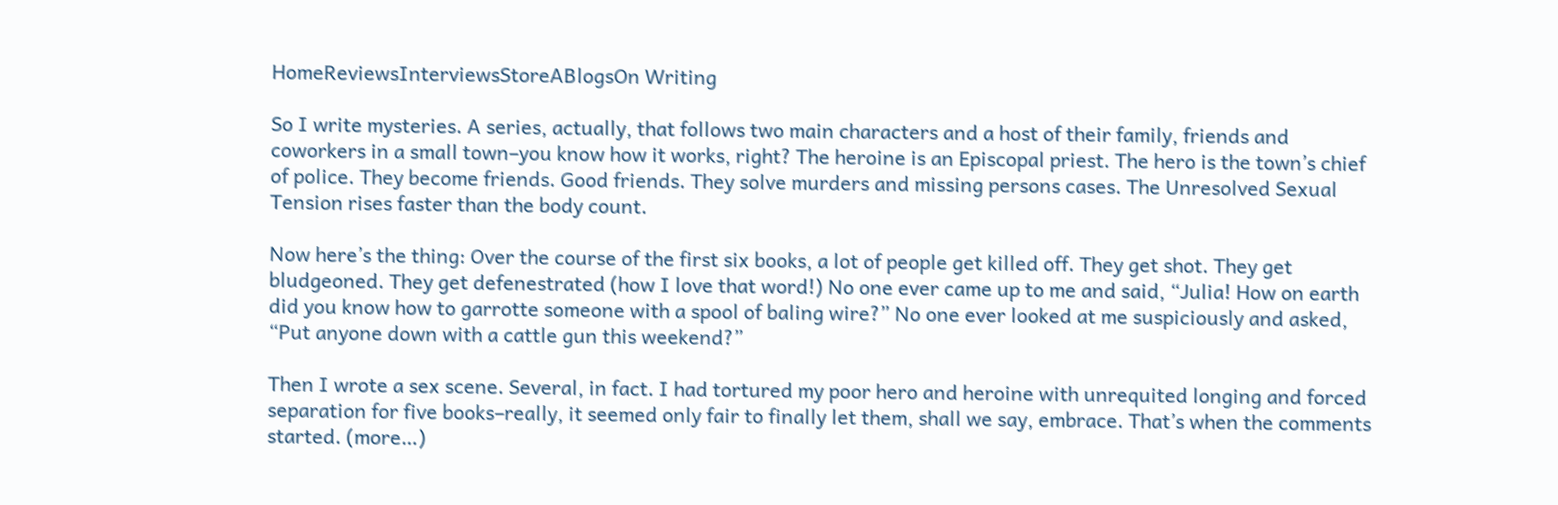HomeReviewsInterviewsStoreABlogsOn Writing

So I write mysteries. A series, actually, that follows two main characters and a host of their family, friends and coworkers in a small town–you know how it works, right? The heroine is an Episcopal priest. The hero is the town’s chief of police. They become friends. Good friends. They solve murders and missing persons cases. The Unresolved Sexual Tension rises faster than the body count.

Now here’s the thing: Over the course of the first six books, a lot of people get killed off. They get shot. They get bludgeoned. They get defenestrated (how I love that word!) No one ever came up to me and said, “Julia! How on earth did you know how to garrotte someone with a spool of baling wire?” No one ever looked at me suspiciously and asked, “Put anyone down with a cattle gun this weekend?”

Then I wrote a sex scene. Several, in fact. I had tortured my poor hero and heroine with unrequited longing and forced separation for five books–really, it seemed only fair to finally let them, shall we say, embrace. That’s when the comments started. (more…)